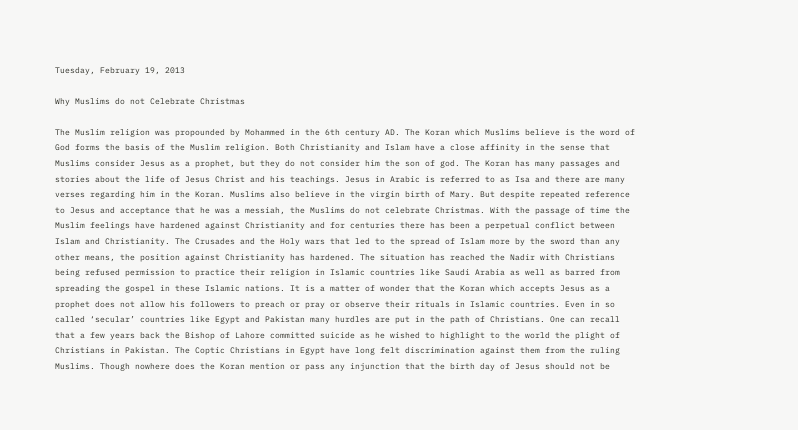Tuesday, February 19, 2013

Why Muslims do not Celebrate Christmas

The Muslim religion was propounded by Mohammed in the 6th century AD. The Koran which Muslims believe is the word of God forms the basis of the Muslim religion. Both Christianity and Islam have a close affinity in the sense that Muslims consider Jesus as a prophet, but they do not consider him the son of god. The Koran has many passages and stories about the life of Jesus Christ and his teachings. Jesus in Arabic is referred to as Isa and there are many verses regarding him in the Koran. Muslims also believe in the virgin birth of Mary. But despite repeated reference to Jesus and acceptance that he was a messiah, the Muslims do not celebrate Christmas. With the passage of time the Muslim feelings have hardened against Christianity and for centuries there has been a perpetual conflict between Islam and Christianity. The Crusades and the Holy wars that led to the spread of Islam more by the sword than any other means, the position against Christianity has hardened. The situation has reached the Nadir with Christians being refused permission to practice their religion in Islamic countries like Saudi Arabia as well as barred from spreading the gospel in these Islamic nations. It is a matter of wonder that the Koran which accepts Jesus as a prophet does not allow his followers to preach or pray or observe their rituals in Islamic countries. Even in so called ‘secular’ countries like Egypt and Pakistan many hurdles are put in the path of Christians. One can recall that a few years back the Bishop of Lahore committed suicide as he wished to highlight to the world the plight of Christians in Pakistan. The Coptic Christians in Egypt have long felt discrimination against them from the ruling Muslims. Though nowhere does the Koran mention or pass any injunction that the birth day of Jesus should not be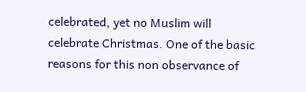celebrated, yet no Muslim will celebrate Christmas. One of the basic reasons for this non observance of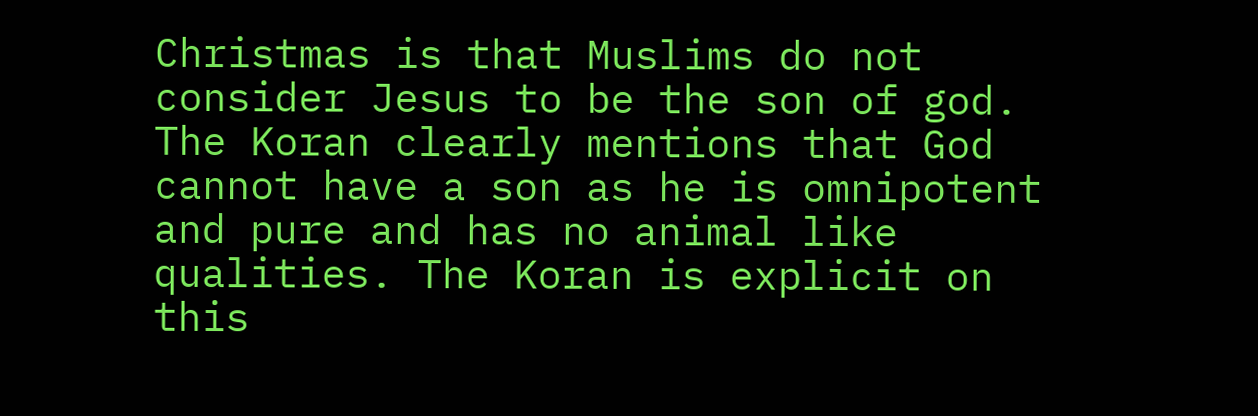Christmas is that Muslims do not consider Jesus to be the son of god. The Koran clearly mentions that God cannot have a son as he is omnipotent and pure and has no animal like qualities. The Koran is explicit on this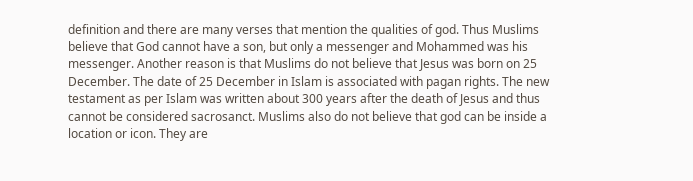definition and there are many verses that mention the qualities of god. Thus Muslims believe that God cannot have a son, but only a messenger and Mohammed was his messenger. Another reason is that Muslims do not believe that Jesus was born on 25 December. The date of 25 December in Islam is associated with pagan rights. The new testament as per Islam was written about 300 years after the death of Jesus and thus cannot be considered sacrosanct. Muslims also do not believe that god can be inside a location or icon. They are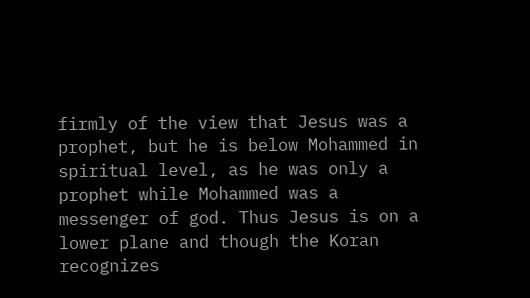firmly of the view that Jesus was a prophet, but he is below Mohammed in spiritual level, as he was only a prophet while Mohammed was a messenger of god. Thus Jesus is on a lower plane and though the Koran recognizes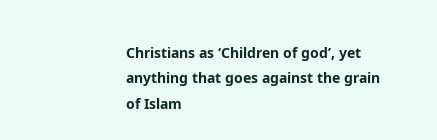Christians as ‘Children of god’, yet anything that goes against the grain of Islam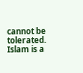cannot be tolerated. Islam is a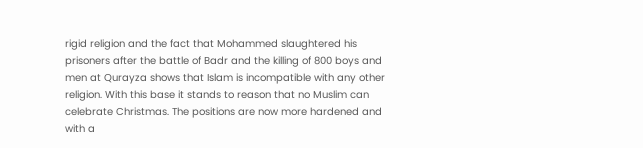rigid religion and the fact that Mohammed slaughtered his prisoners after the battle of Badr and the killing of 800 boys and men at Qurayza shows that Islam is incompatible with any other religion. With this base it stands to reason that no Muslim can celebrate Christmas. The positions are now more hardened and with a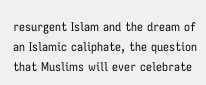resurgent Islam and the dream of an Islamic caliphate, the question that Muslims will ever celebrate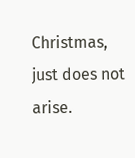Christmas, just does not arise.